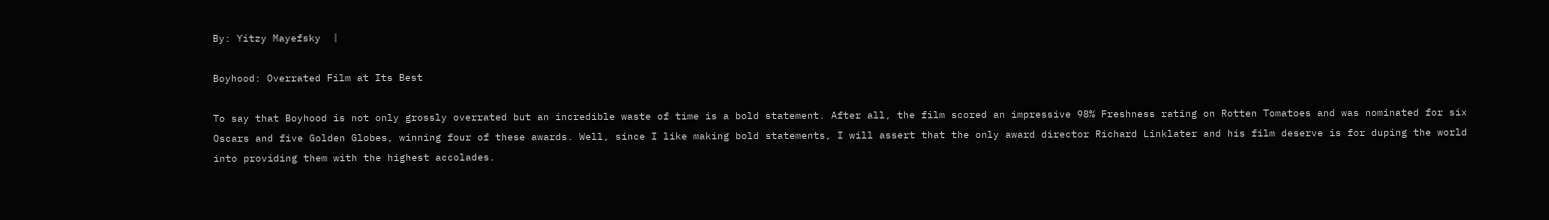By: Yitzy Mayefsky  |

Boyhood: Overrated Film at Its Best

To say that Boyhood is not only grossly overrated but an incredible waste of time is a bold statement. After all, the film scored an impressive 98% Freshness rating on Rotten Tomatoes and was nominated for six Oscars and five Golden Globes, winning four of these awards. Well, since I like making bold statements, I will assert that the only award director Richard Linklater and his film deserve is for duping the world into providing them with the highest accolades.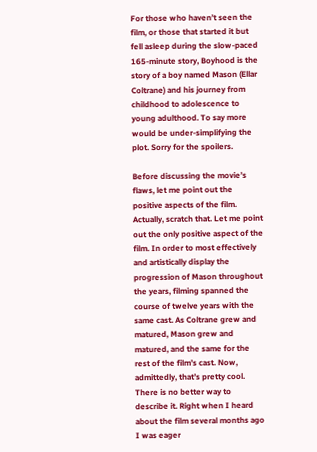For those who haven’t seen the film, or those that started it but fell asleep during the slow-paced 165-minute story, Boyhood is the story of a boy named Mason (Ellar Coltrane) and his journey from childhood to adolescence to young adulthood. To say more would be under-simplifying the plot. Sorry for the spoilers.

Before discussing the movie’s flaws, let me point out the positive aspects of the film. Actually, scratch that. Let me point out the only positive aspect of the film. In order to most effectively and artistically display the progression of Mason throughout the years, filming spanned the course of twelve years with the same cast. As Coltrane grew and matured, Mason grew and matured, and the same for the rest of the film’s cast. Now, admittedly, that’s pretty cool. There is no better way to describe it. Right when I heard about the film several months ago I was eager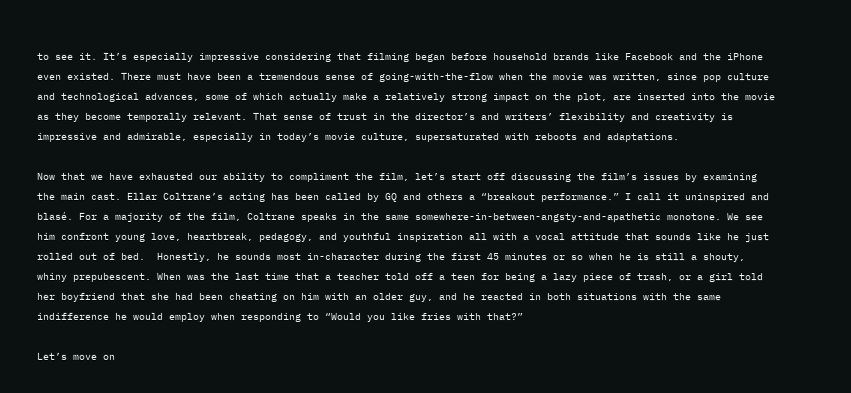to see it. It’s especially impressive considering that filming began before household brands like Facebook and the iPhone even existed. There must have been a tremendous sense of going-with-the-flow when the movie was written, since pop culture and technological advances, some of which actually make a relatively strong impact on the plot, are inserted into the movie as they become temporally relevant. That sense of trust in the director’s and writers’ flexibility and creativity is impressive and admirable, especially in today’s movie culture, supersaturated with reboots and adaptations.

Now that we have exhausted our ability to compliment the film, let’s start off discussing the film’s issues by examining the main cast. Ellar Coltrane’s acting has been called by GQ and others a “breakout performance.” I call it uninspired and blasé. For a majority of the film, Coltrane speaks in the same somewhere-in-between-angsty-and-apathetic monotone. We see him confront young love, heartbreak, pedagogy, and youthful inspiration all with a vocal attitude that sounds like he just rolled out of bed.  Honestly, he sounds most in-character during the first 45 minutes or so when he is still a shouty, whiny prepubescent. When was the last time that a teacher told off a teen for being a lazy piece of trash, or a girl told her boyfriend that she had been cheating on him with an older guy, and he reacted in both situations with the same indifference he would employ when responding to “Would you like fries with that?”

Let’s move on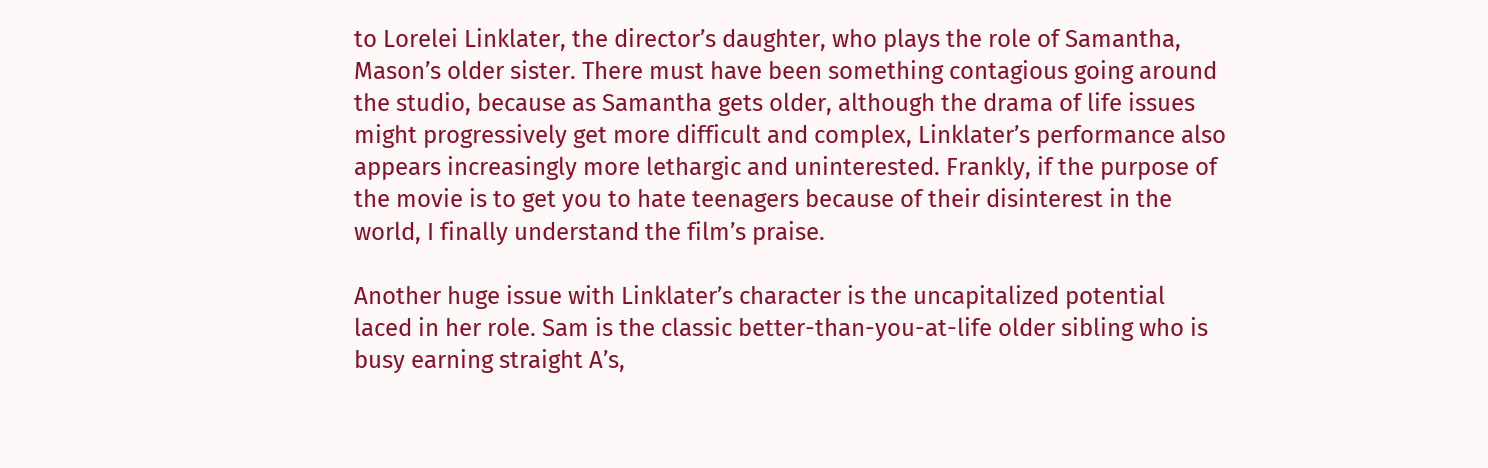to Lorelei Linklater, the director’s daughter, who plays the role of Samantha, Mason’s older sister. There must have been something contagious going around the studio, because as Samantha gets older, although the drama of life issues might progressively get more difficult and complex, Linklater’s performance also appears increasingly more lethargic and uninterested. Frankly, if the purpose of the movie is to get you to hate teenagers because of their disinterest in the world, I finally understand the film’s praise.

Another huge issue with Linklater’s character is the uncapitalized potential laced in her role. Sam is the classic better-than-you-at-life older sibling who is busy earning straight A’s,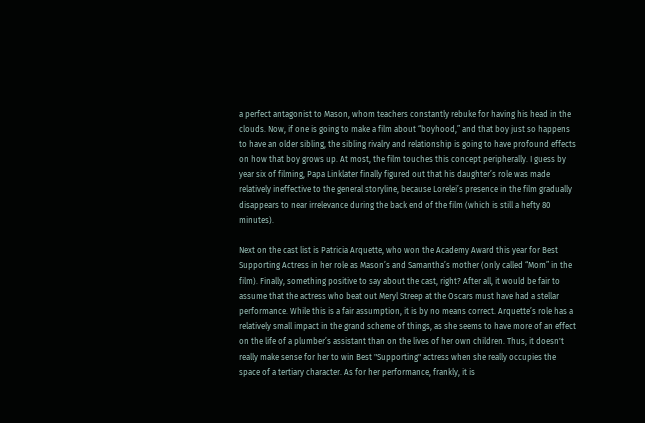a perfect antagonist to Mason, whom teachers constantly rebuke for having his head in the clouds. Now, if one is going to make a film about “boyhood,” and that boy just so happens to have an older sibling, the sibling rivalry and relationship is going to have profound effects on how that boy grows up. At most, the film touches this concept peripherally. I guess by year six of filming, Papa Linklater finally figured out that his daughter’s role was made relatively ineffective to the general storyline, because Lorelei’s presence in the film gradually disappears to near irrelevance during the back end of the film (which is still a hefty 80 minutes).

Next on the cast list is Patricia Arquette, who won the Academy Award this year for Best Supporting Actress in her role as Mason’s and Samantha’s mother (only called “Mom” in the film). Finally, something positive to say about the cast, right? After all, it would be fair to assume that the actress who beat out Meryl Streep at the Oscars must have had a stellar performance. While this is a fair assumption, it is by no means correct. Arquette’s role has a relatively small impact in the grand scheme of things, as she seems to have more of an effect on the life of a plumber’s assistant than on the lives of her own children. Thus, it doesn't really make sense for her to win Best "Supporting" actress when she really occupies the space of a tertiary character. As for her performance, frankly, it is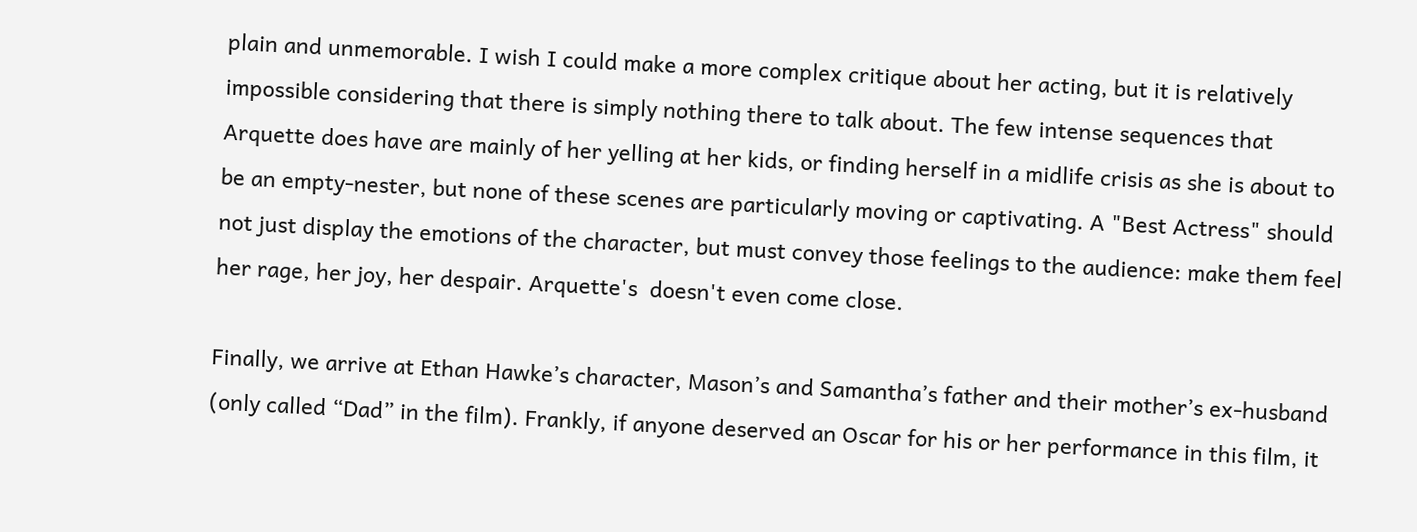plain and unmemorable. I wish I could make a more complex critique about her acting, but it is relatively impossible considering that there is simply nothing there to talk about. The few intense sequences that Arquette does have are mainly of her yelling at her kids, or finding herself in a midlife crisis as she is about to be an empty-nester, but none of these scenes are particularly moving or captivating. A "Best Actress" should not just display the emotions of the character, but must convey those feelings to the audience: make them feel her rage, her joy, her despair. Arquette's  doesn't even come close.

Finally, we arrive at Ethan Hawke’s character, Mason’s and Samantha’s father and their mother’s ex-husband (only called “Dad” in the film). Frankly, if anyone deserved an Oscar for his or her performance in this film, it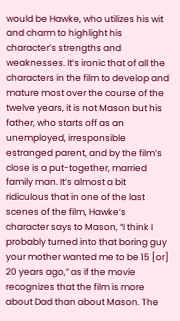would be Hawke, who utilizes his wit and charm to highlight his character’s strengths and weaknesses. It’s ironic that of all the characters in the film to develop and mature most over the course of the twelve years, it is not Mason but his father, who starts off as an unemployed, irresponsible estranged parent, and by the film’s close is a put-together, married family man. It’s almost a bit ridiculous that in one of the last scenes of the film, Hawke’s character says to Mason, “I think I probably turned into that boring guy your mother wanted me to be 15 [or] 20 years ago,” as if the movie recognizes that the film is more about Dad than about Mason. The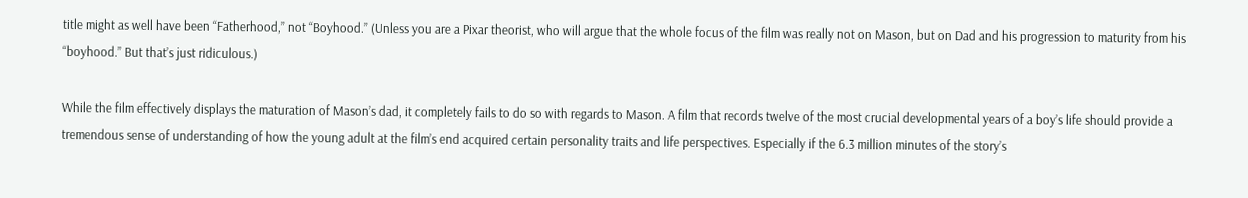title might as well have been “Fatherhood,” not “Boyhood.” (Unless you are a Pixar theorist, who will argue that the whole focus of the film was really not on Mason, but on Dad and his progression to maturity from his “boyhood.” But that’s just ridiculous.)

While the film effectively displays the maturation of Mason’s dad, it completely fails to do so with regards to Mason. A film that records twelve of the most crucial developmental years of a boy’s life should provide a tremendous sense of understanding of how the young adult at the film’s end acquired certain personality traits and life perspectives. Especially if the 6.3 million minutes of the story’s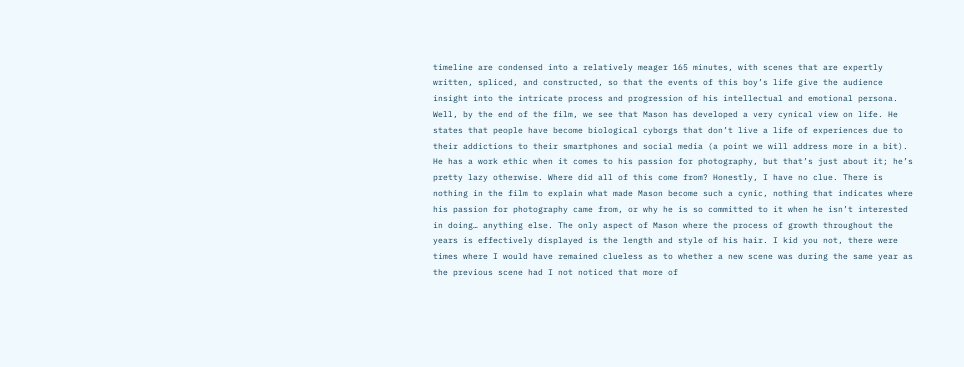timeline are condensed into a relatively meager 165 minutes, with scenes that are expertly written, spliced, and constructed, so that the events of this boy’s life give the audience insight into the intricate process and progression of his intellectual and emotional persona. Well, by the end of the film, we see that Mason has developed a very cynical view on life. He states that people have become biological cyborgs that don’t live a life of experiences due to their addictions to their smartphones and social media (a point we will address more in a bit). He has a work ethic when it comes to his passion for photography, but that’s just about it; he’s pretty lazy otherwise. Where did all of this come from? Honestly, I have no clue. There is nothing in the film to explain what made Mason become such a cynic, nothing that indicates where his passion for photography came from, or why he is so committed to it when he isn’t interested in doing… anything else. The only aspect of Mason where the process of growth throughout the years is effectively displayed is the length and style of his hair. I kid you not, there were times where I would have remained clueless as to whether a new scene was during the same year as the previous scene had I not noticed that more of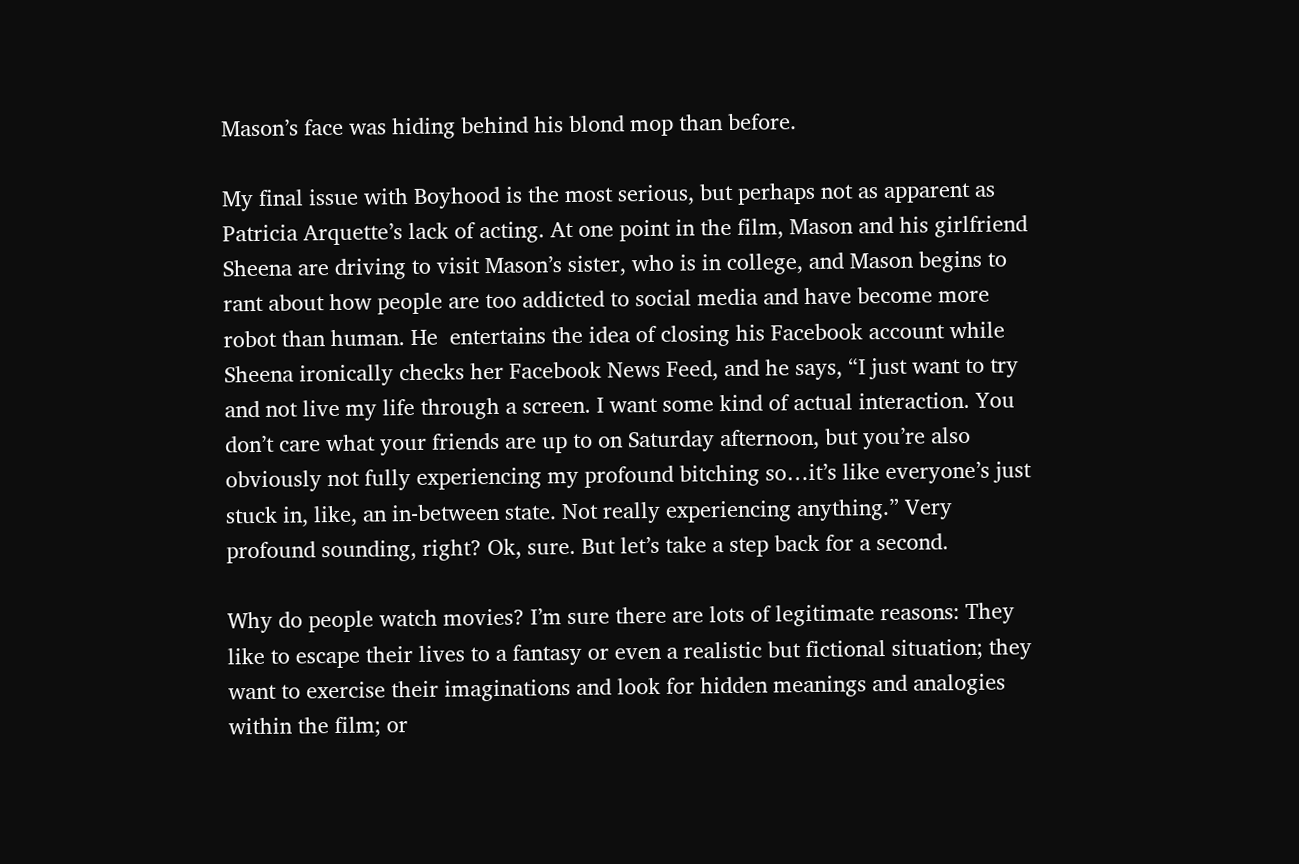Mason’s face was hiding behind his blond mop than before.

My final issue with Boyhood is the most serious, but perhaps not as apparent as Patricia Arquette’s lack of acting. At one point in the film, Mason and his girlfriend Sheena are driving to visit Mason’s sister, who is in college, and Mason begins to rant about how people are too addicted to social media and have become more robot than human. He  entertains the idea of closing his Facebook account while Sheena ironically checks her Facebook News Feed, and he says, “I just want to try and not live my life through a screen. I want some kind of actual interaction. You don’t care what your friends are up to on Saturday afternoon, but you’re also obviously not fully experiencing my profound bitching so…it’s like everyone’s just stuck in, like, an in-between state. Not really experiencing anything.” Very profound sounding, right? Ok, sure. But let’s take a step back for a second.

Why do people watch movies? I’m sure there are lots of legitimate reasons: They like to escape their lives to a fantasy or even a realistic but fictional situation; they want to exercise their imaginations and look for hidden meanings and analogies within the film; or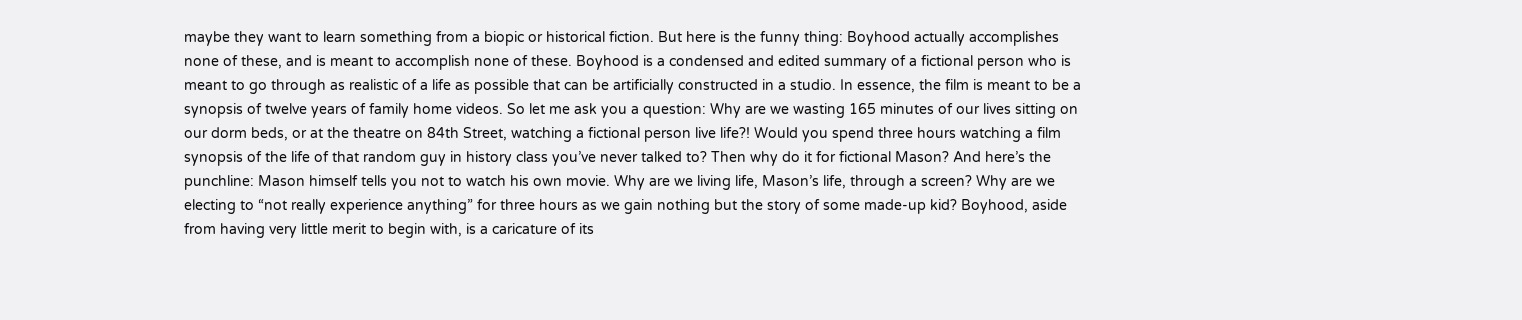maybe they want to learn something from a biopic or historical fiction. But here is the funny thing: Boyhood actually accomplishes none of these, and is meant to accomplish none of these. Boyhood is a condensed and edited summary of a fictional person who is meant to go through as realistic of a life as possible that can be artificially constructed in a studio. In essence, the film is meant to be a synopsis of twelve years of family home videos. So let me ask you a question: Why are we wasting 165 minutes of our lives sitting on our dorm beds, or at the theatre on 84th Street, watching a fictional person live life?! Would you spend three hours watching a film synopsis of the life of that random guy in history class you’ve never talked to? Then why do it for fictional Mason? And here’s the punchline: Mason himself tells you not to watch his own movie. Why are we living life, Mason’s life, through a screen? Why are we electing to “not really experience anything” for three hours as we gain nothing but the story of some made-up kid? Boyhood, aside from having very little merit to begin with, is a caricature of its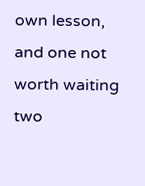own lesson, and one not worth waiting two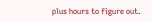plus hours to figure out.